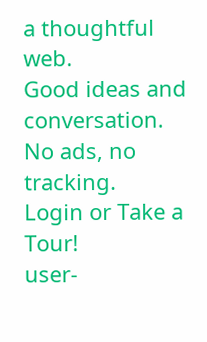a thoughtful web.
Good ideas and conversation. No ads, no tracking.   Login or Take a Tour!
user-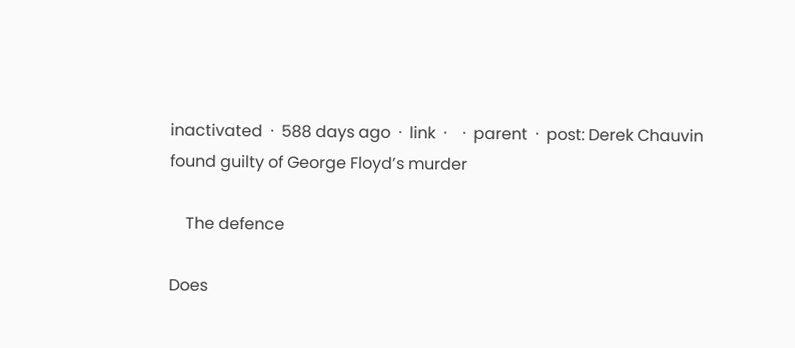inactivated  ·  588 days ago  ·  link  ·    ·  parent  ·  post: Derek Chauvin found guilty of George Floyd’s murder

    The defence

Does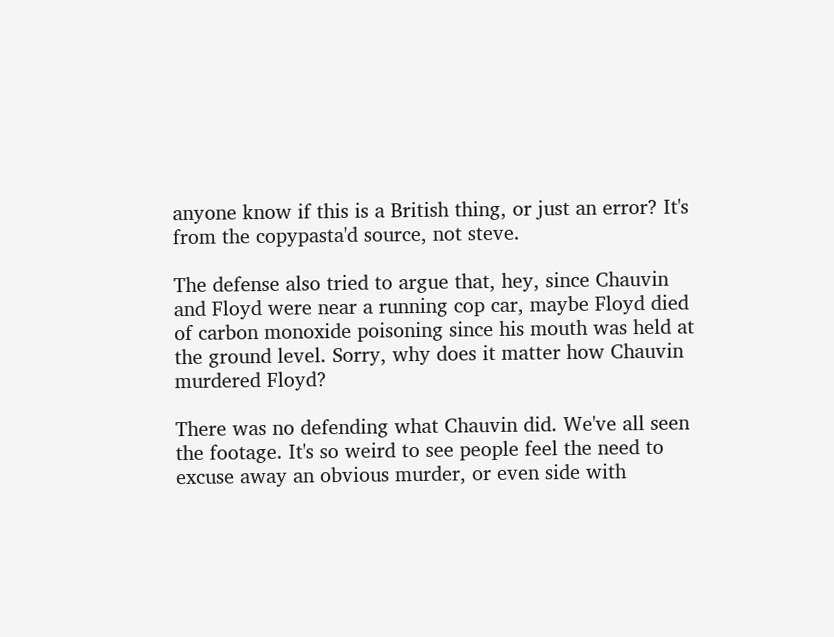anyone know if this is a British thing, or just an error? It's from the copypasta'd source, not steve.

The defense also tried to argue that, hey, since Chauvin and Floyd were near a running cop car, maybe Floyd died of carbon monoxide poisoning since his mouth was held at the ground level. Sorry, why does it matter how Chauvin murdered Floyd?

There was no defending what Chauvin did. We've all seen the footage. It's so weird to see people feel the need to excuse away an obvious murder, or even side with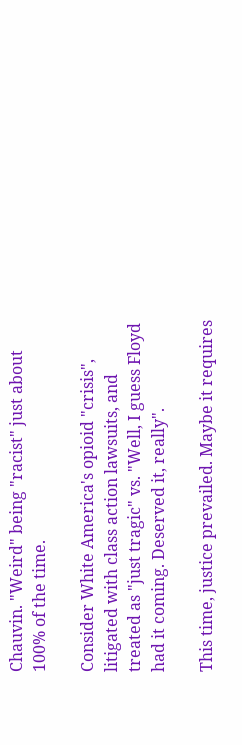Chauvin. "Weird" being "racist" just about 100% of the time.

Consider White America's opioid "crisis", litigated with class action lawsuits, and treated as "just tragic" vs. "Well, I guess Floyd had it coming. Deserved it, really".

This time, justice prevailed. Maybe it requires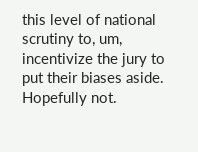this level of national scrutiny to, um, incentivize the jury to put their biases aside. Hopefully not.